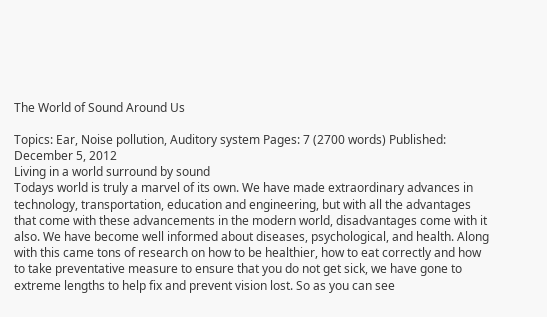The World of Sound Around Us

Topics: Ear, Noise pollution, Auditory system Pages: 7 (2700 words) Published: December 5, 2012
Living in a world surround by sound
Todays world is truly a marvel of its own. We have made extraordinary advances in technology, transportation, education and engineering, but with all the advantages that come with these advancements in the modern world, disadvantages come with it also. We have become well informed about diseases, psychological, and health. Along with this came tons of research on how to be healthier, how to eat correctly and how to take preventative measure to ensure that you do not get sick, we have gone to extreme lengths to help fix and prevent vision lost. So as you can see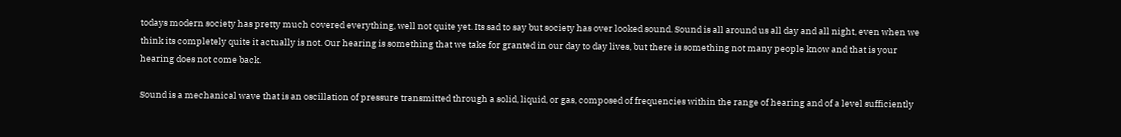todays modern society has pretty much covered everything, well not quite yet. Its sad to say but society has over looked sound. Sound is all around us all day and all night, even when we think its completely quite it actually is not. Our hearing is something that we take for granted in our day to day lives, but there is something not many people know and that is your hearing does not come back.

Sound is a mechanical wave that is an oscillation of pressure transmitted through a solid, liquid, or gas, composed of frequencies within the range of hearing and of a level sufficiently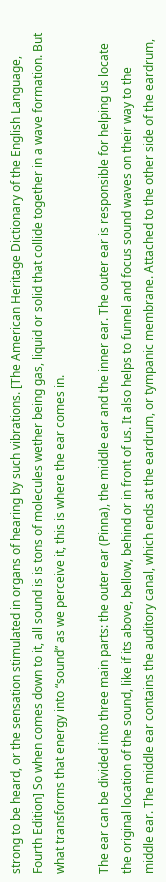strong to be heard, or the sensation stimulated in organs of hearing by such vibrations. [The American Heritage Dictionary of the English Language, Fourth Edition] So when comes down to it, all sound is is tons of molecules wether being gas, liquid or solid that collide together in a wave formation. But what transforms that energy into “sound” as we perceive it, this is where the ear comes in.

The ear can be divided into three main parts: the outer ear (Pinna), the middle ear and the inner ear. The outer ear is responsible for helping us locate the original location of the sound, like if its above, bellow, behind or in front of us. It also helps to funnel and focus sound waves on their way to the middle ear. The middle ear contains the auditory canal, which ends at the eardrum, or tympanic membrane. Attached to the other side of the eardrum,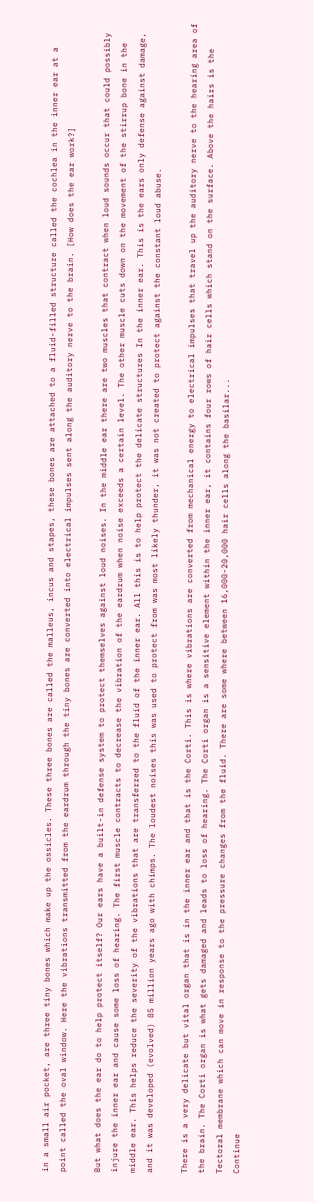in a small air pocket, are three tiny bones which make up the ossicles. These three bones are called the malleus, incus and stapes, these bones are attached to a fluid-filled structure called the cochlea in the inner ear at a point called the oval window. Here the vibrations transmitted from the eardrum through the tiny bones are converted into electrical impulses sent along the auditory nerve to the brain. [How does the ear work?]

But what does the ear do to help protect itself? Our ears have a built-in defense system to protect themselves against loud noises. In the middle ear there are two muscles that contract when loud sounds occur that could possibly injure the inner ear and cause some loss of hearing. The first muscle contracts to decrease the vibration of the eardrum when noise exceeds a certain level. The other muscle cuts down on the movement of the stirrup bone in the middle ear. This helps reduce the severity of the vibrations that are transferred to the fluid of the inner ear. All this is to help protect the delicate structures In the inner ear. This is the ears only defense against damage, and it was developed (evolved) 85 million years ago with chimps. The loudest noises this was used to protect from was most likely thunder, it was not created to protect against the constant loud abuse.

There is a very delicate but vital organ that is in the inner ear and that is the Corti. This is where vibrations are converted from mechanical energy to electrical impulses that travel up the auditory nerve to the hearing area of the brain. The Corti organ is what gets damaged and leads to loss of hearing. The Corti organ is a sensitive element within the inner ear, it contains four rows of hair cells which stand on the surface. Above the hairs is the Tectoral membrane which can move in response to the pressure changes from the fluid. There are some where between 16,000-20,000 hair cells along the basilar...
Continue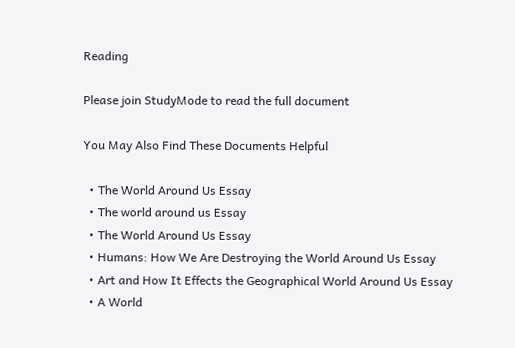Reading

Please join StudyMode to read the full document

You May Also Find These Documents Helpful

  • The World Around Us Essay
  • The world around us Essay
  • The World Around Us Essay
  • Humans: How We Are Destroying the World Around Us Essay
  • Art and How It Effects the Geographical World Around Us Essay
  • A World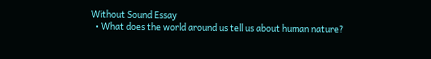Without Sound Essay
  • What does the world around us tell us about human nature?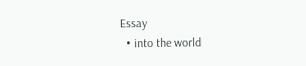Essay
  • into the world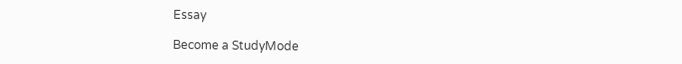Essay

Become a StudyMode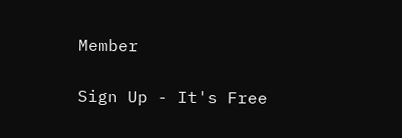Member

Sign Up - It's Free